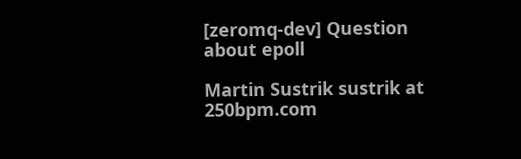[zeromq-dev] Question about epoll

Martin Sustrik sustrik at 250bpm.com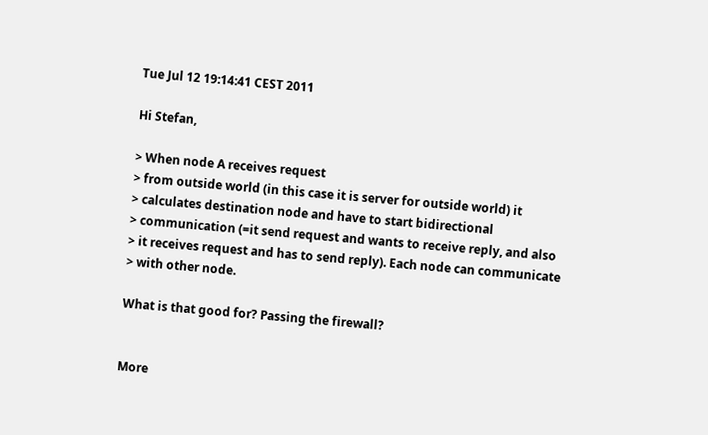Tue Jul 12 19:14:41 CEST 2011

Hi Stefan,

> When node A receives request
> from outside world (in this case it is server for outside world) it
> calculates destination node and have to start bidirectional
> communication (=it send request and wants to receive reply, and also
> it receives request and has to send reply). Each node can communicate
> with other node.

What is that good for? Passing the firewall?


More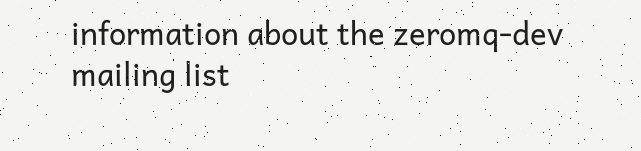information about the zeromq-dev mailing list